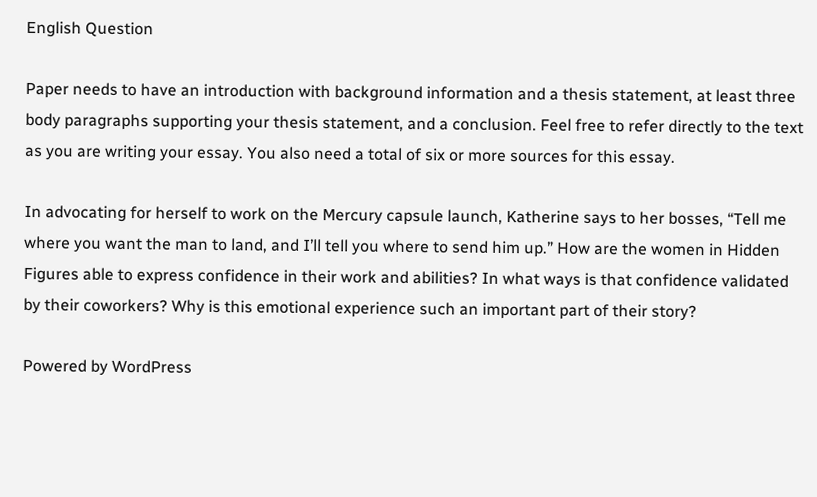English Question

Paper needs to have an introduction with background information and a thesis statement, at least three body paragraphs supporting your thesis statement, and a conclusion. Feel free to refer directly to the text as you are writing your essay. You also need a total of six or more sources for this essay.

In advocating for herself to work on the Mercury capsule launch, Katherine says to her bosses, “Tell me where you want the man to land, and I’ll tell you where to send him up.” How are the women in Hidden Figures able to express confidence in their work and abilities? In what ways is that confidence validated by their coworkers? Why is this emotional experience such an important part of their story?

Powered by WordPress